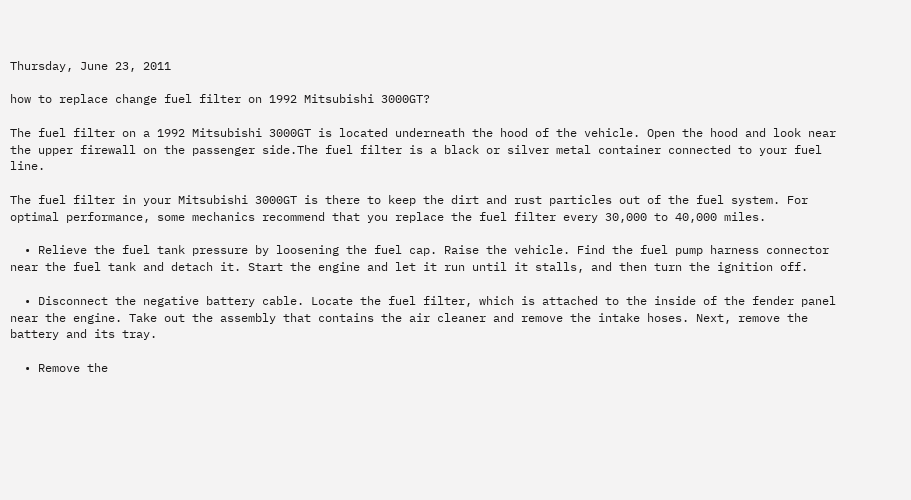Thursday, June 23, 2011

how to replace change fuel filter on 1992 Mitsubishi 3000GT?

The fuel filter on a 1992 Mitsubishi 3000GT is located underneath the hood of the vehicle. Open the hood and look near the upper firewall on the passenger side.The fuel filter is a black or silver metal container connected to your fuel line.

The fuel filter in your Mitsubishi 3000GT is there to keep the dirt and rust particles out of the fuel system. For optimal performance, some mechanics recommend that you replace the fuel filter every 30,000 to 40,000 miles.

  • Relieve the fuel tank pressure by loosening the fuel cap. Raise the vehicle. Find the fuel pump harness connector near the fuel tank and detach it. Start the engine and let it run until it stalls, and then turn the ignition off.

  • Disconnect the negative battery cable. Locate the fuel filter, which is attached to the inside of the fender panel near the engine. Take out the assembly that contains the air cleaner and remove the intake hoses. Next, remove the battery and its tray.

  • Remove the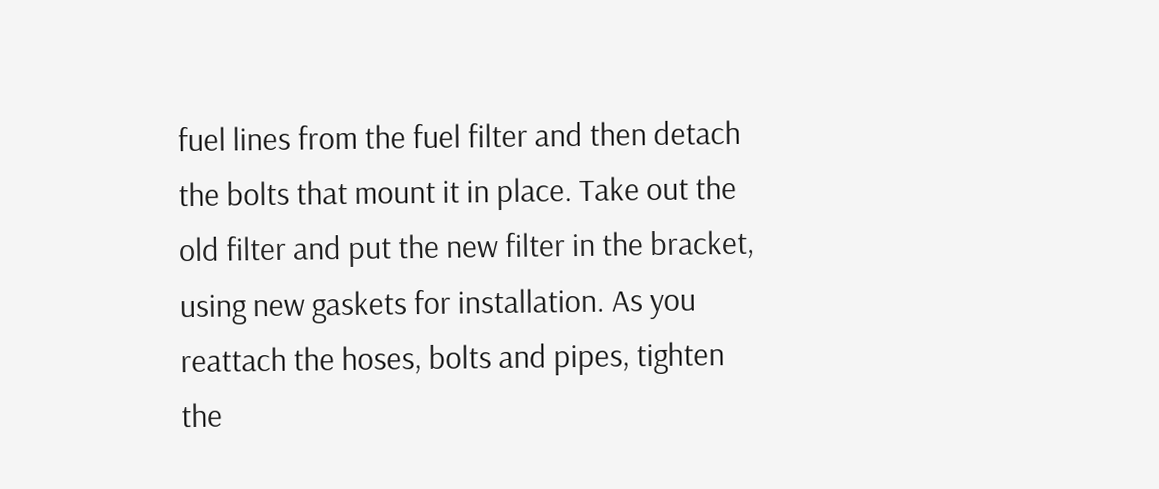fuel lines from the fuel filter and then detach the bolts that mount it in place. Take out the old filter and put the new filter in the bracket, using new gaskets for installation. As you reattach the hoses, bolts and pipes, tighten the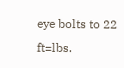eye bolts to 22 ft=lbs.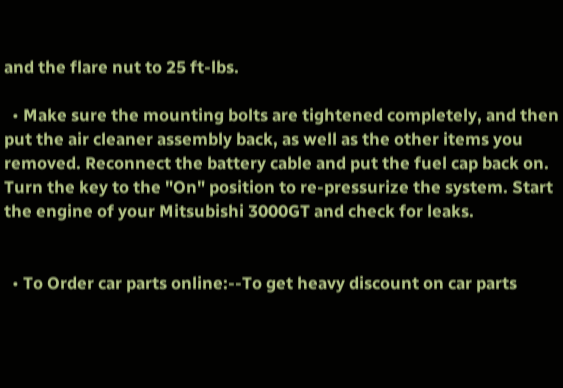and the flare nut to 25 ft-lbs.

  • Make sure the mounting bolts are tightened completely, and then put the air cleaner assembly back, as well as the other items you removed. Reconnect the battery cable and put the fuel cap back on. Turn the key to the "On" position to re-pressurize the system. Start the engine of your Mitsubishi 3000GT and check for leaks.


  • To Order car parts online:--To get heavy discount on car parts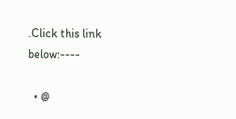.Click this link below:----

  • @